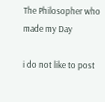The Philosopher who made my Day

i do not like to post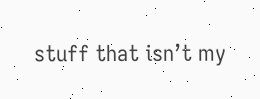stuff that isn’t my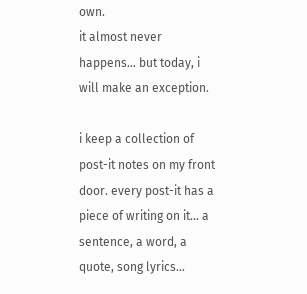own.
it almost never happens… but today, i will make an exception.

i keep a collection of post-it notes on my front door. every post-it has a piece of writing on it… a sentence, a word, a quote, song lyrics…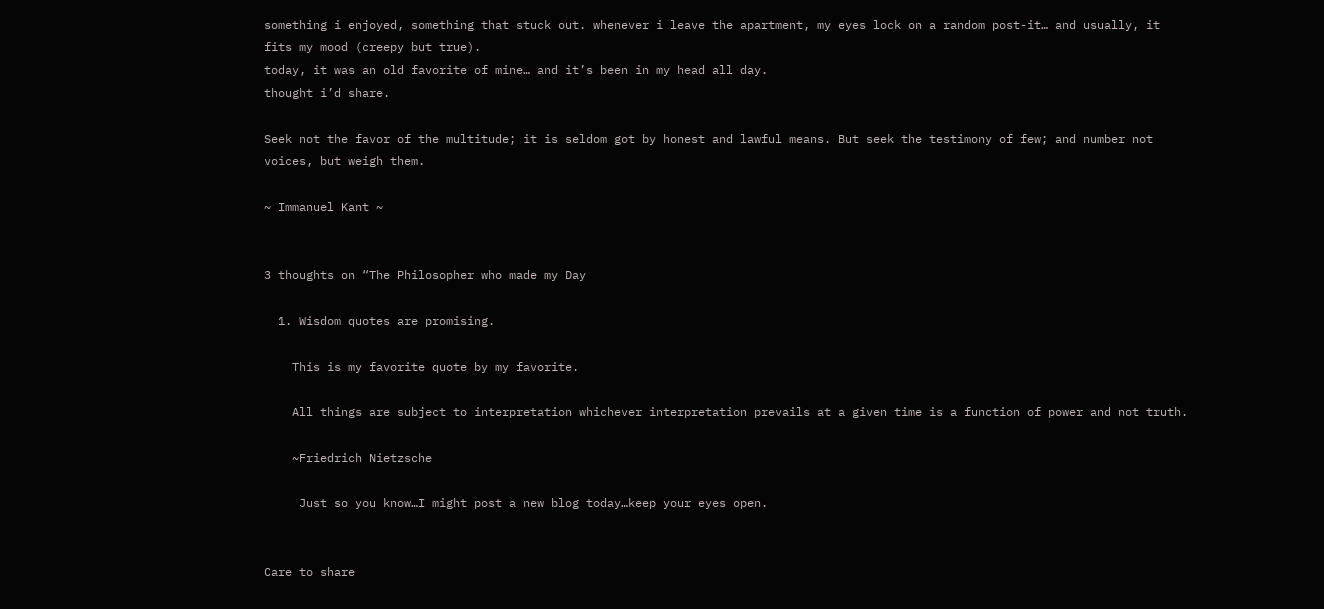something i enjoyed, something that stuck out. whenever i leave the apartment, my eyes lock on a random post-it… and usually, it fits my mood (creepy but true).
today, it was an old favorite of mine… and it’s been in my head all day.
thought i’d share.

Seek not the favor of the multitude; it is seldom got by honest and lawful means. But seek the testimony of few; and number not voices, but weigh them.

~ Immanuel Kant ~


3 thoughts on “The Philosopher who made my Day

  1. Wisdom quotes are promising.

    This is my favorite quote by my favorite.

    All things are subject to interpretation whichever interpretation prevails at a given time is a function of power and not truth.

    ~Friedrich Nietzsche

     Just so you know…I might post a new blog today…keep your eyes open.


Care to share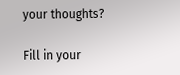your thoughts?

Fill in your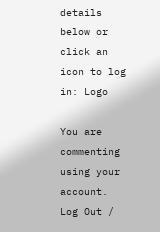details below or click an icon to log in: Logo

You are commenting using your account. Log Out /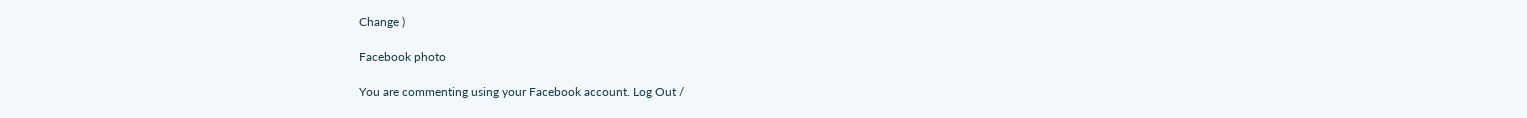Change )

Facebook photo

You are commenting using your Facebook account. Log Out /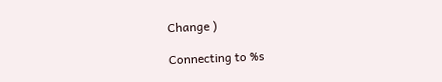Change )

Connecting to %s